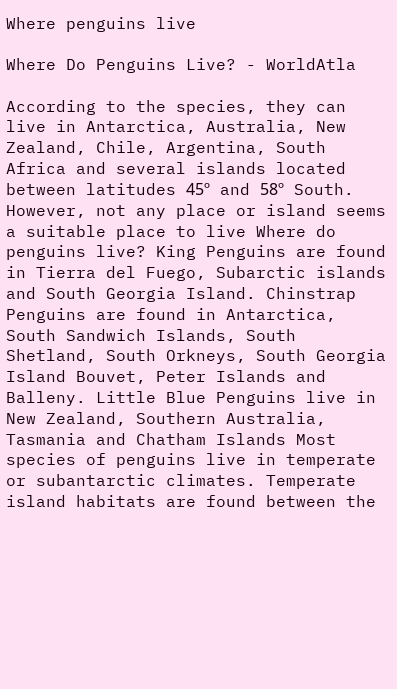Where penguins live

Where Do Penguins Live? - WorldAtla

According to the species, they can live in Antarctica, Australia, New Zealand, Chile, Argentina, South Africa and several islands located between latitudes 45º and 58º South. However, not any place or island seems a suitable place to live Where do penguins live? King Penguins are found in Tierra del Fuego, Subarctic islands and South Georgia Island. Chinstrap Penguins are found in Antarctica, South Sandwich Islands, South Shetland, South Orkneys, South Georgia Island Bouvet, Peter Islands and Balleny. Little Blue Penguins live in New Zealand, Southern Australia, Tasmania and Chatham Islands Most species of penguins live in temperate or subantarctic climates. Temperate island habitats are found between the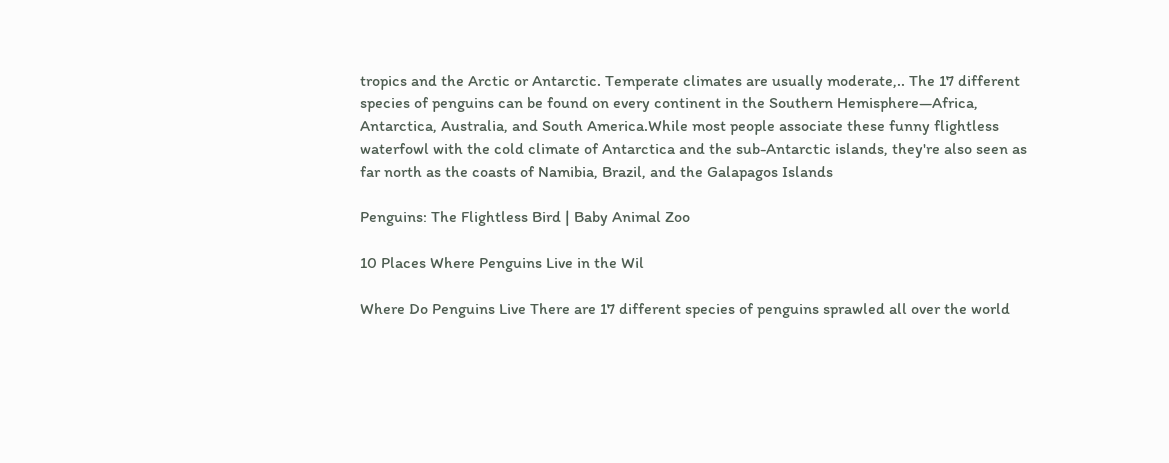tropics and the Arctic or Antarctic. Temperate climates are usually moderate,.. The 17 different species of penguins can be found on every continent in the Southern Hemisphere—Africa, Antarctica, Australia, and South America.While most people associate these funny flightless waterfowl with the cold climate of Antarctica and the sub-Antarctic islands, they're also seen as far north as the coasts of Namibia, Brazil, and the Galapagos Islands

Penguins: The Flightless Bird | Baby Animal Zoo

10 Places Where Penguins Live in the Wil

Where Do Penguins Live There are 17 different species of penguins sprawled all over the world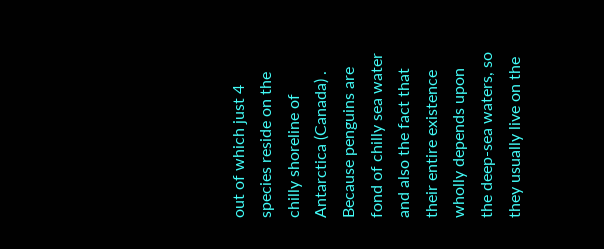out of which just 4 species reside on the chilly shoreline of Antarctica (Canada) . Because penguins are fond of chilly sea water and also the fact that their entire existence wholly depends upon the deep-sea waters, so they usually live on the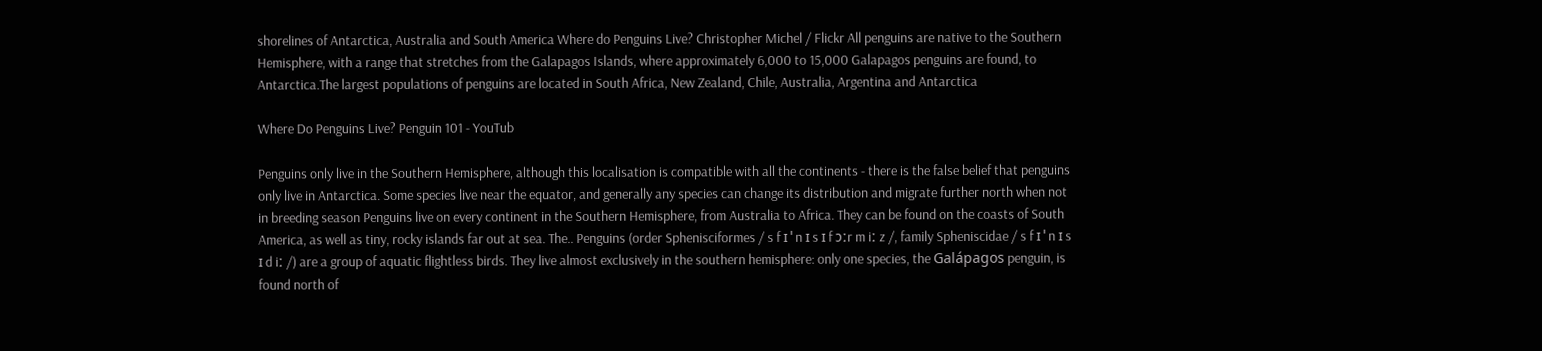shorelines of Antarctica, Australia and South America Where do Penguins Live? Christopher Michel / Flickr All penguins are native to the Southern Hemisphere, with a range that stretches from the Galapagos Islands, where approximately 6,000 to 15,000 Galapagos penguins are found, to Antarctica.The largest populations of penguins are located in South Africa, New Zealand, Chile, Australia, Argentina and Antarctica

Where Do Penguins Live? Penguin 101 - YouTub

Penguins only live in the Southern Hemisphere, although this localisation is compatible with all the continents - there is the false belief that penguins only live in Antarctica. Some species live near the equator, and generally any species can change its distribution and migrate further north when not in breeding season Penguins live on every continent in the Southern Hemisphere, from Australia to Africa. They can be found on the coasts of South America, as well as tiny, rocky islands far out at sea. The.. Penguins (order Sphenisciformes / s f ɪ ˈ n ɪ s ɪ f ɔːr m iː z /, family Spheniscidae / s f ɪ ˈ n ɪ s ɪ d iː /) are a group of aquatic flightless birds. They live almost exclusively in the southern hemisphere: only one species, the Galápagos penguin, is found north of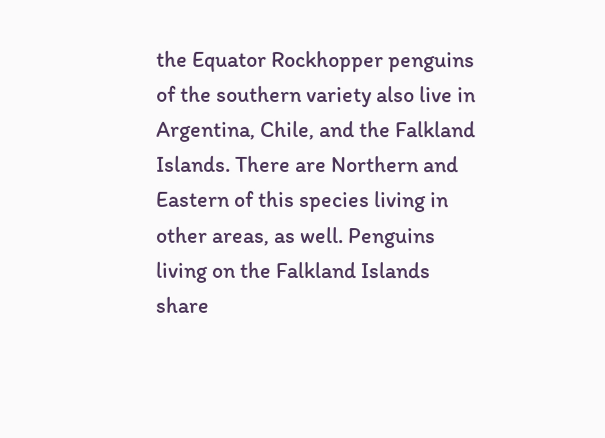the Equator Rockhopper penguins of the southern variety also live in Argentina, Chile, and the Falkland Islands. There are Northern and Eastern of this species living in other areas, as well. Penguins living on the Falkland Islands share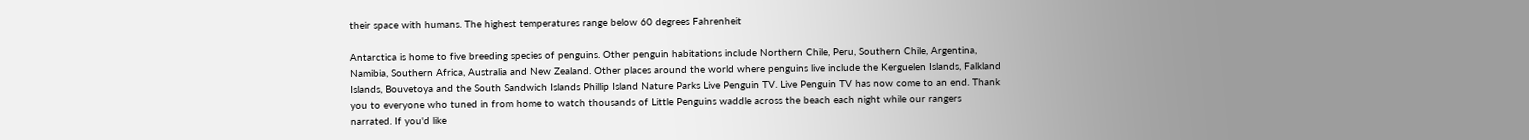their space with humans. The highest temperatures range below 60 degrees Fahrenheit

Antarctica is home to five breeding species of penguins. Other penguin habitations include Northern Chile, Peru, Southern Chile, Argentina, Namibia, Southern Africa, Australia and New Zealand. Other places around the world where penguins live include the Kerguelen Islands, Falkland Islands, Bouvetoya and the South Sandwich Islands Phillip Island Nature Parks Live Penguin TV. Live Penguin TV has now come to an end. Thank you to everyone who tuned in from home to watch thousands of Little Penguins waddle across the beach each night while our rangers narrated. If you'd like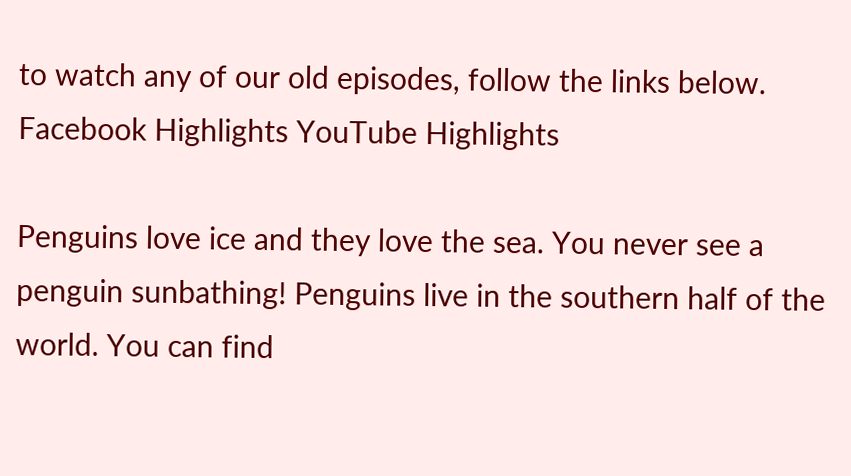to watch any of our old episodes, follow the links below. Facebook Highlights YouTube Highlights

Penguins love ice and they love the sea. You never see a penguin sunbathing! Penguins live in the southern half of the world. You can find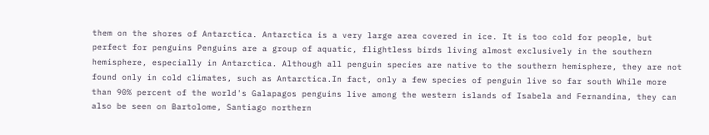them on the shores of Antarctica. Antarctica is a very large area covered in ice. It is too cold for people, but perfect for penguins Penguins are a group of aquatic, flightless birds living almost exclusively in the southern hemisphere, especially in Antarctica. Although all penguin species are native to the southern hemisphere, they are not found only in cold climates, such as Antarctica.In fact, only a few species of penguin live so far south While more than 90% percent of the world's Galapagos penguins live among the western islands of Isabela and Fernandina, they can also be seen on Bartolome, Santiago northern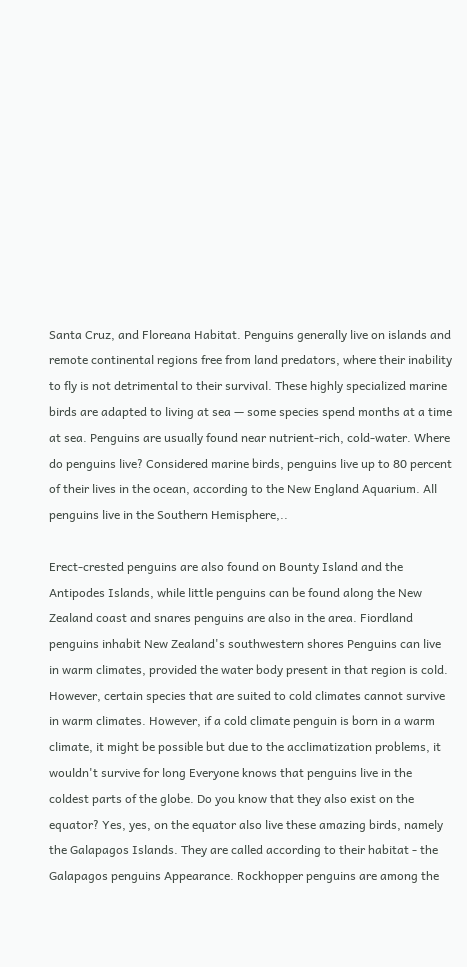Santa Cruz, and Floreana Habitat. Penguins generally live on islands and remote continental regions free from land predators, where their inability to fly is not detrimental to their survival. These highly specialized marine birds are adapted to living at sea — some species spend months at a time at sea. Penguins are usually found near nutrient-rich, cold-water. Where do penguins live? Considered marine birds, penguins live up to 80 percent of their lives in the ocean, according to the New England Aquarium. All penguins live in the Southern Hemisphere,..

Erect-crested penguins are also found on Bounty Island and the Antipodes Islands, while little penguins can be found along the New Zealand coast and snares penguins are also in the area. Fiordland penguins inhabit New Zealand's southwestern shores Penguins can live in warm climates, provided the water body present in that region is cold. However, certain species that are suited to cold climates cannot survive in warm climates. However, if a cold climate penguin is born in a warm climate, it might be possible but due to the acclimatization problems, it wouldn't survive for long Everyone knows that penguins live in the coldest parts of the globe. Do you know that they also exist on the equator? Yes, yes, on the equator also live these amazing birds, namely the Galapagos Islands. They are called according to their habitat - the Galapagos penguins Appearance. Rockhopper penguins are among the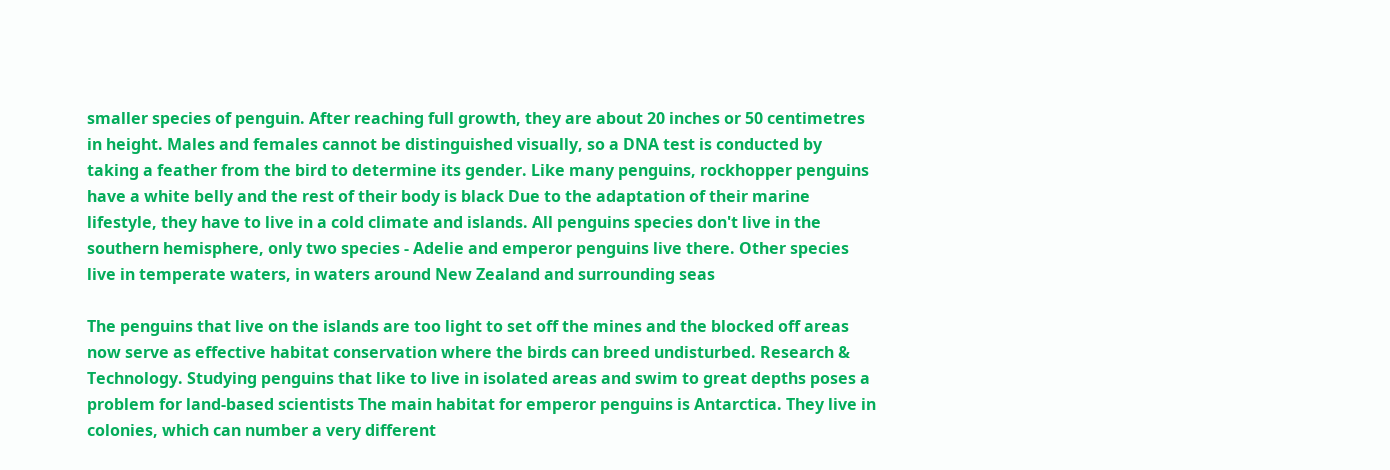smaller species of penguin. After reaching full growth, they are about 20 inches or 50 centimetres in height. Males and females cannot be distinguished visually, so a DNA test is conducted by taking a feather from the bird to determine its gender. Like many penguins, rockhopper penguins have a white belly and the rest of their body is black Due to the adaptation of their marine lifestyle, they have to live in a cold climate and islands. All penguins species don't live in the southern hemisphere, only two species - Adelie and emperor penguins live there. Other species live in temperate waters, in waters around New Zealand and surrounding seas

The penguins that live on the islands are too light to set off the mines and the blocked off areas now serve as effective habitat conservation where the birds can breed undisturbed. Research & Technology. Studying penguins that like to live in isolated areas and swim to great depths poses a problem for land-based scientists The main habitat for emperor penguins is Antarctica. They live in colonies, which can number a very different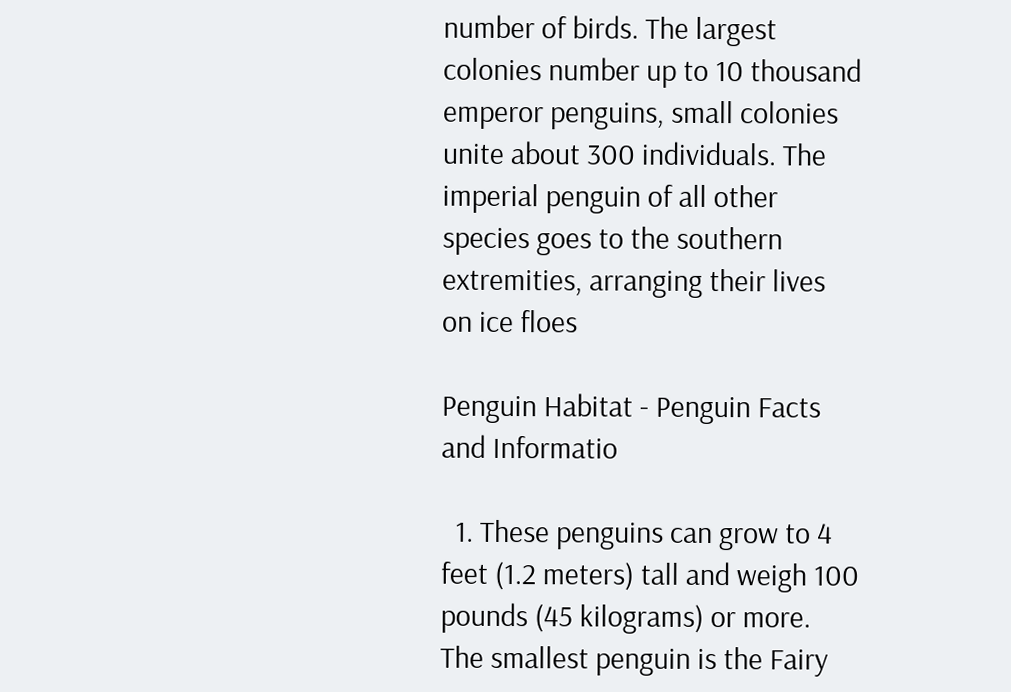number of birds. The largest colonies number up to 10 thousand emperor penguins, small colonies unite about 300 individuals. The imperial penguin of all other species goes to the southern extremities, arranging their lives on ice floes

Penguin Habitat - Penguin Facts and Informatio

  1. These penguins can grow to 4 feet (1.2 meters) tall and weigh 100 pounds (45 kilograms) or more. The smallest penguin is the Fairy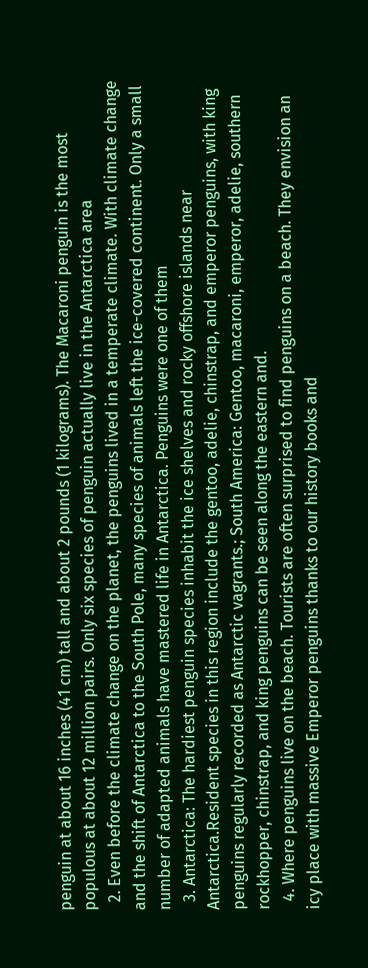penguin at about 16 inches (41 cm) tall and about 2 pounds (1 kilograms). The Macaroni penguin is the most populous at about 12 million pairs. Only six species of penguin actually live in the Antarctica area
  2. Even before the climate change on the planet, the penguins lived in a temperate climate. With climate change and the shift of Antarctica to the South Pole, many species of animals left the ice-covered continent. Only a small number of adapted animals have mastered life in Antarctica. Penguins were one of them
  3. Antarctica: The hardiest penguin species inhabit the ice shelves and rocky offshore islands near Antarctica.Resident species in this region include the gentoo, adelie, chinstrap, and emperor penguins, with king penguins regularly recorded as Antarctic vagrants.; South America: Gentoo, macaroni, emperor, adelie, southern rockhopper, chinstrap, and king penguins can be seen along the eastern and.
  4. Where penguins live on the beach. Tourists are often surprised to find penguins on a beach. They envision an icy place with massive Emperor penguins thanks to our history books and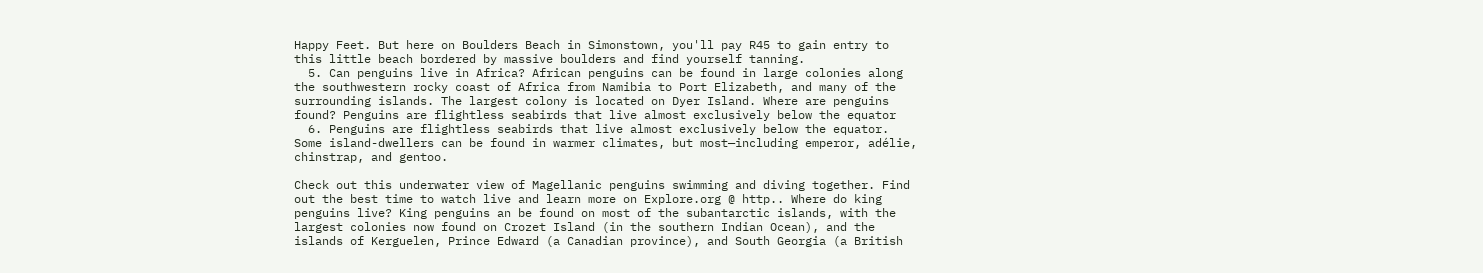Happy Feet. But here on Boulders Beach in Simonstown, you'll pay R45 to gain entry to this little beach bordered by massive boulders and find yourself tanning.
  5. Can penguins live in Africa? African penguins can be found in large colonies along the southwestern rocky coast of Africa from Namibia to Port Elizabeth, and many of the surrounding islands. The largest colony is located on Dyer Island. Where are penguins found? Penguins are flightless seabirds that live almost exclusively below the equator
  6. Penguins are flightless seabirds that live almost exclusively below the equator. Some island-dwellers can be found in warmer climates, but most—including emperor, adélie, chinstrap, and gentoo.

Check out this underwater view of Magellanic penguins swimming and diving together. Find out the best time to watch live and learn more on Explore.org @ http.. Where do king penguins live? King penguins an be found on most of the subantarctic islands, with the largest colonies now found on Crozet Island (in the southern Indian Ocean), and the islands of Kerguelen, Prince Edward (a Canadian province), and South Georgia (a British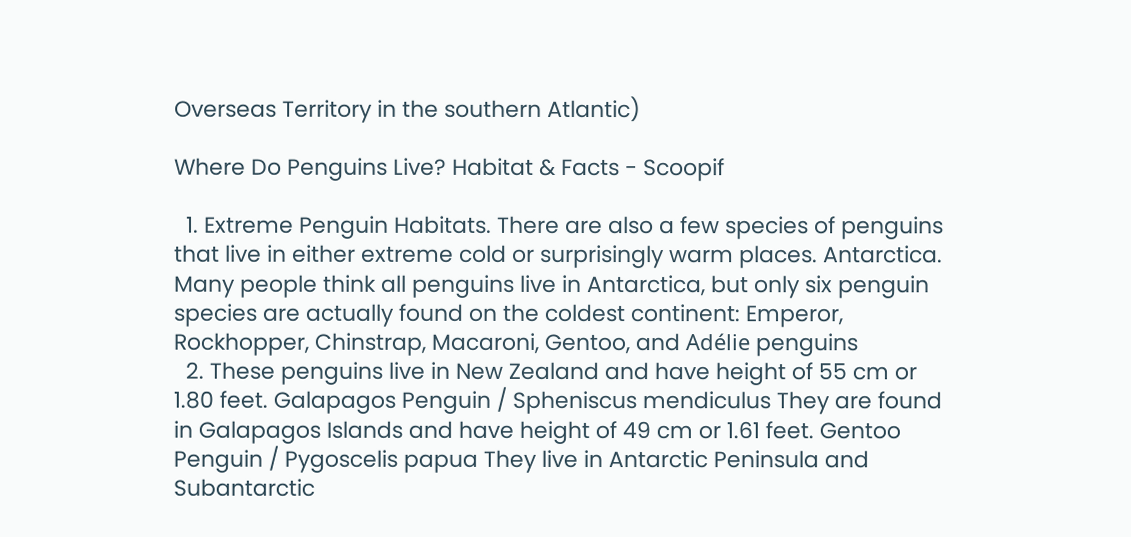Overseas Territory in the southern Atlantic)

Where Do Penguins Live? Habitat & Facts - Scoopif

  1. Extreme Penguin Habitats. There are also a few species of penguins that live in either extreme cold or surprisingly warm places. Antarctica. Many people think all penguins live in Antarctica, but only six penguin species are actually found on the coldest continent: Emperor, Rockhopper, Chinstrap, Macaroni, Gentoo, and Adélie penguins
  2. These penguins live in New Zealand and have height of 55 cm or 1.80 feet. Galapagos Penguin / Spheniscus mendiculus They are found in Galapagos Islands and have height of 49 cm or 1.61 feet. Gentoo Penguin / Pygoscelis papua They live in Antarctic Peninsula and Subantarctic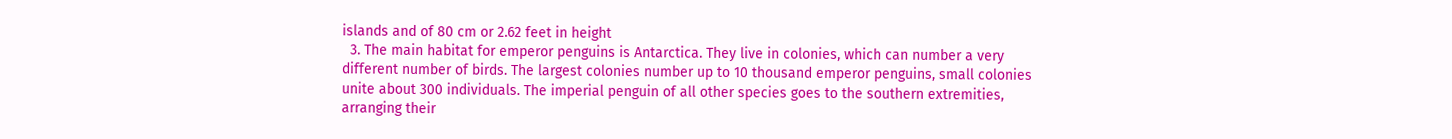islands and of 80 cm or 2.62 feet in height
  3. The main habitat for emperor penguins is Antarctica. They live in colonies, which can number a very different number of birds. The largest colonies number up to 10 thousand emperor penguins, small colonies unite about 300 individuals. The imperial penguin of all other species goes to the southern extremities, arranging their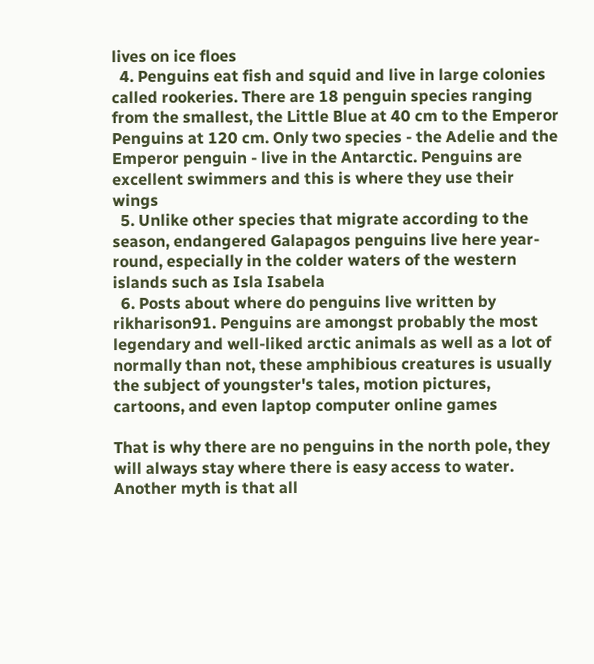lives on ice floes
  4. Penguins eat fish and squid and live in large colonies called rookeries. There are 18 penguin species ranging from the smallest, the Little Blue at 40 cm to the Emperor Penguins at 120 cm. Only two species - the Adelie and the Emperor penguin - live in the Antarctic. Penguins are excellent swimmers and this is where they use their wings
  5. Unlike other species that migrate according to the season, endangered Galapagos penguins live here year-round, especially in the colder waters of the western islands such as Isla Isabela
  6. Posts about where do penguins live written by rikharison91. Penguins are amongst probably the most legendary and well-liked arctic animals as well as a lot of normally than not, these amphibious creatures is usually the subject of youngster's tales, motion pictures, cartoons, and even laptop computer online games

That is why there are no penguins in the north pole, they will always stay where there is easy access to water. Another myth is that all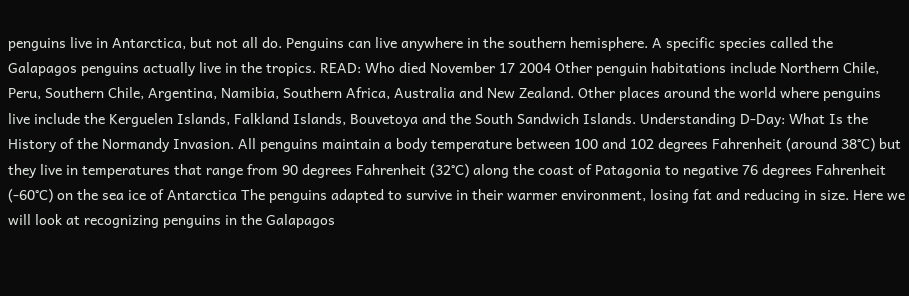penguins live in Antarctica, but not all do. Penguins can live anywhere in the southern hemisphere. A specific species called the Galapagos penguins actually live in the tropics. READ: Who died November 17 2004 Other penguin habitations include Northern Chile, Peru, Southern Chile, Argentina, Namibia, Southern Africa, Australia and New Zealand. Other places around the world where penguins live include the Kerguelen Islands, Falkland Islands, Bouvetoya and the South Sandwich Islands. Understanding D-Day: What Is the History of the Normandy Invasion. All penguins maintain a body temperature between 100 and 102 degrees Fahrenheit (around 38°C) but they live in temperatures that range from 90 degrees Fahrenheit (32°C) along the coast of Patagonia to negative 76 degrees Fahrenheit (-60°C) on the sea ice of Antarctica The penguins adapted to survive in their warmer environment, losing fat and reducing in size. Here we will look at recognizing penguins in the Galapagos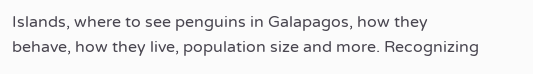Islands, where to see penguins in Galapagos, how they behave, how they live, population size and more. Recognizing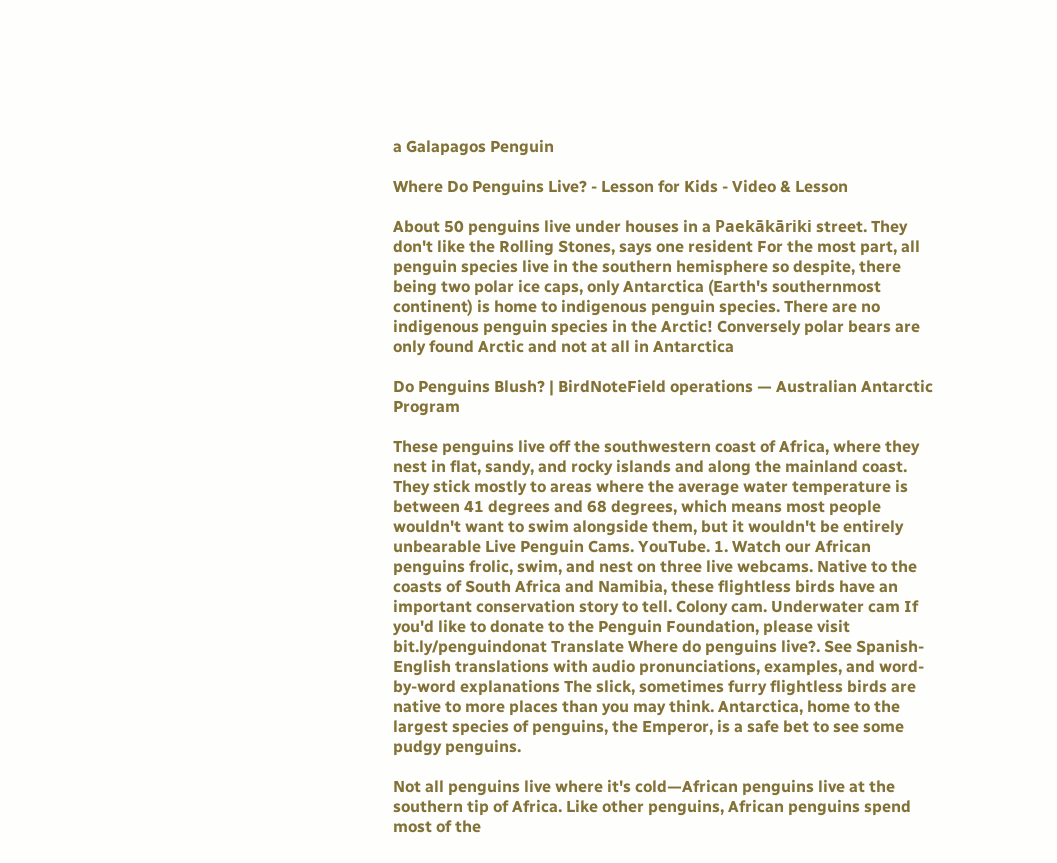a Galapagos Penguin

Where Do Penguins Live? - Lesson for Kids - Video & Lesson

About 50 penguins live under houses in a Paekākāriki street. They don't like the Rolling Stones, says one resident For the most part, all penguin species live in the southern hemisphere so despite, there being two polar ice caps, only Antarctica (Earth's southernmost continent) is home to indigenous penguin species. There are no indigenous penguin species in the Arctic! Conversely polar bears are only found Arctic and not at all in Antarctica

Do Penguins Blush? | BirdNoteField operations — Australian Antarctic Program

These penguins live off the southwestern coast of Africa, where they nest in flat, sandy, and rocky islands and along the mainland coast. They stick mostly to areas where the average water temperature is between 41 degrees and 68 degrees, which means most people wouldn't want to swim alongside them, but it wouldn't be entirely unbearable Live Penguin Cams. YouTube. 1. Watch our African penguins frolic, swim, and nest on three live webcams. Native to the coasts of South Africa and Namibia, these flightless birds have an important conservation story to tell. Colony cam. Underwater cam If you'd like to donate to the Penguin Foundation, please visit bit.ly/penguindonat Translate Where do penguins live?. See Spanish-English translations with audio pronunciations, examples, and word-by-word explanations The slick, sometimes furry flightless birds are native to more places than you may think. Antarctica, home to the largest species of penguins, the Emperor, is a safe bet to see some pudgy penguins.

Not all penguins live where it's cold—African penguins live at the southern tip of Africa. Like other penguins, African penguins spend most of the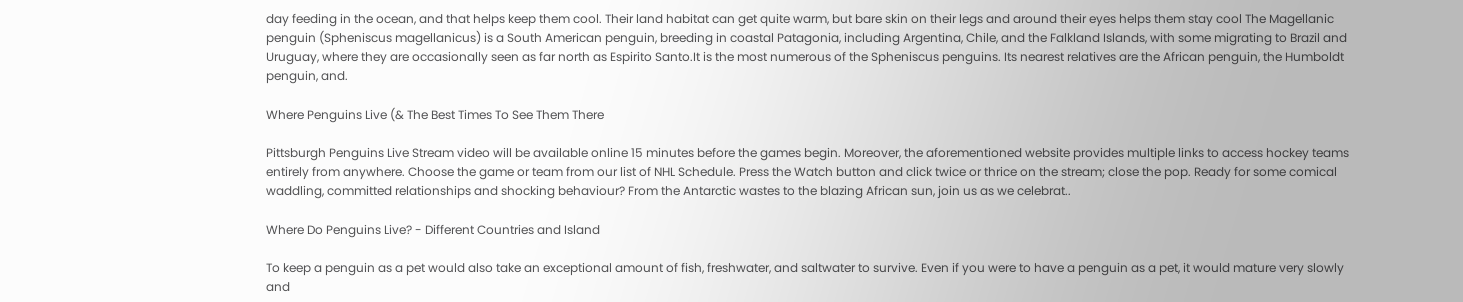day feeding in the ocean, and that helps keep them cool. Their land habitat can get quite warm, but bare skin on their legs and around their eyes helps them stay cool The Magellanic penguin (Spheniscus magellanicus) is a South American penguin, breeding in coastal Patagonia, including Argentina, Chile, and the Falkland Islands, with some migrating to Brazil and Uruguay, where they are occasionally seen as far north as Espirito Santo.It is the most numerous of the Spheniscus penguins. Its nearest relatives are the African penguin, the Humboldt penguin, and.

Where Penguins Live (& The Best Times To See Them There

Pittsburgh Penguins Live Stream video will be available online 15 minutes before the games begin. Moreover, the aforementioned website provides multiple links to access hockey teams entirely from anywhere. Choose the game or team from our list of NHL Schedule. Press the Watch button and click twice or thrice on the stream; close the pop. Ready for some comical waddling, committed relationships and shocking behaviour? From the Antarctic wastes to the blazing African sun, join us as we celebrat..

Where Do Penguins Live? - Different Countries and Island

To keep a penguin as a pet would also take an exceptional amount of fish, freshwater, and saltwater to survive. Even if you were to have a penguin as a pet, it would mature very slowly and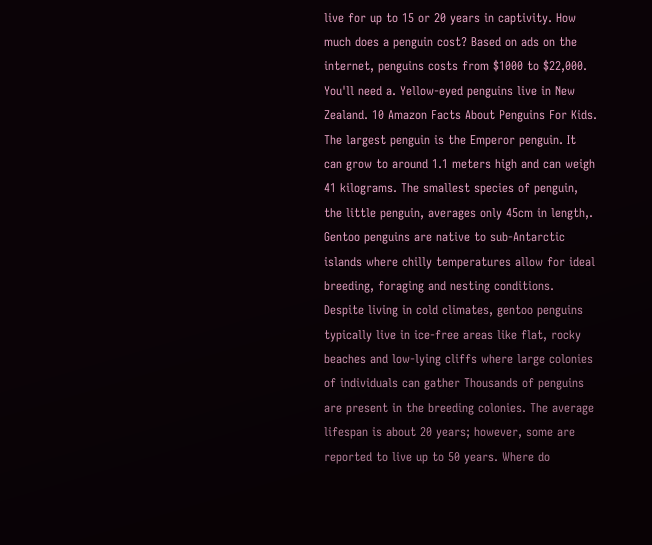live for up to 15 or 20 years in captivity. How much does a penguin cost? Based on ads on the internet, penguins costs from $1000 to $22,000. You'll need a. Yellow-eyed penguins live in New Zealand. 10 Amazon Facts About Penguins For Kids. The largest penguin is the Emperor penguin. It can grow to around 1.1 meters high and can weigh 41 kilograms. The smallest species of penguin, the little penguin, averages only 45cm in length,. Gentoo penguins are native to sub-Antarctic islands where chilly temperatures allow for ideal breeding, foraging and nesting conditions. Despite living in cold climates, gentoo penguins typically live in ice-free areas like flat, rocky beaches and low-lying cliffs where large colonies of individuals can gather Thousands of penguins are present in the breeding colonies. The average lifespan is about 20 years; however, some are reported to live up to 50 years. Where do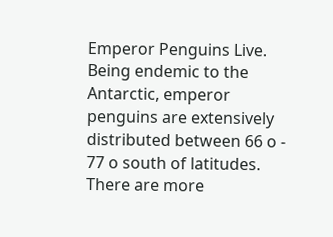Emperor Penguins Live. Being endemic to the Antarctic, emperor penguins are extensively distributed between 66 o - 77 o south of latitudes. There are more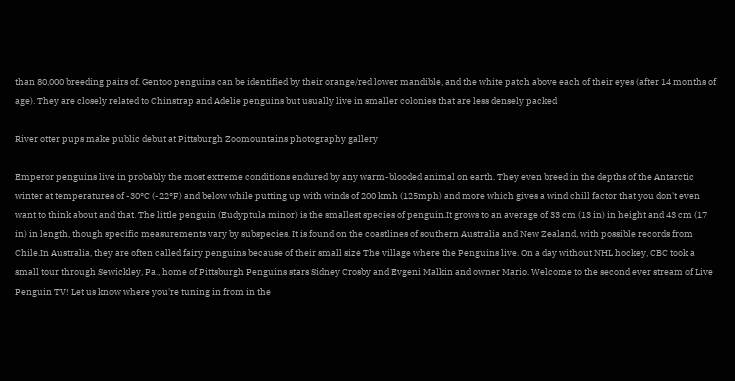than 80,000 breeding pairs of. Gentoo penguins can be identified by their orange/red lower mandible, and the white patch above each of their eyes (after 14 months of age). They are closely related to Chinstrap and Adelie penguins but usually live in smaller colonies that are less densely packed

River otter pups make public debut at Pittsburgh Zoomountains photography gallery

Emperor penguins live in probably the most extreme conditions endured by any warm-blooded animal on earth. They even breed in the depths of the Antarctic winter at temperatures of -30°C (-22°F) and below while putting up with winds of 200 kmh (125mph) and more which gives a wind chill factor that you don't even want to think about and that. The little penguin (Eudyptula minor) is the smallest species of penguin.It grows to an average of 33 cm (13 in) in height and 43 cm (17 in) in length, though specific measurements vary by subspecies. It is found on the coastlines of southern Australia and New Zealand, with possible records from Chile.In Australia, they are often called fairy penguins because of their small size The village where the Penguins live. On a day without NHL hockey, CBC took a small tour through Sewickley, Pa., home of Pittsburgh Penguins stars Sidney Crosby and Evgeni Malkin and owner Mario. Welcome to the second ever stream of Live Penguin TV! Let us know where you're tuning in from in the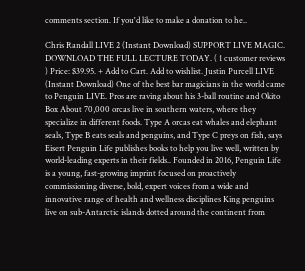comments section. If you'd like to make a donation to he..

Chris Randall LIVE 2 (Instant Download) SUPPORT LIVE MAGIC. DOWNLOAD THE FULL LECTURE TODAY. ( 1 customer reviews ) Price: $39.95. + Add to Cart. Add to wishlist. Justin Purcell LIVE (Instant Download) One of the best bar magicians in the world came to Penguin LIVE. Pros are raving about his 3-ball routine and Okito Box About 70,000 orcas live in southern waters, where they specialize in different foods. Type A orcas eat whales and elephant seals, Type B eats seals and penguins, and Type C preys on fish, says Eisert Penguin Life publishes books to help you live well, written by world-leading experts in their fields.. Founded in 2016, Penguin Life is a young, fast-growing imprint focused on proactively commissioning diverse, bold, expert voices from a wide and innovative range of health and wellness disciplines King penguins live on sub-Antarctic islands dotted around the continent from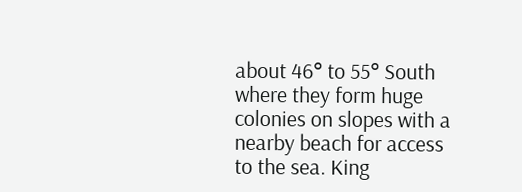about 46° to 55° South where they form huge colonies on slopes with a nearby beach for access to the sea. King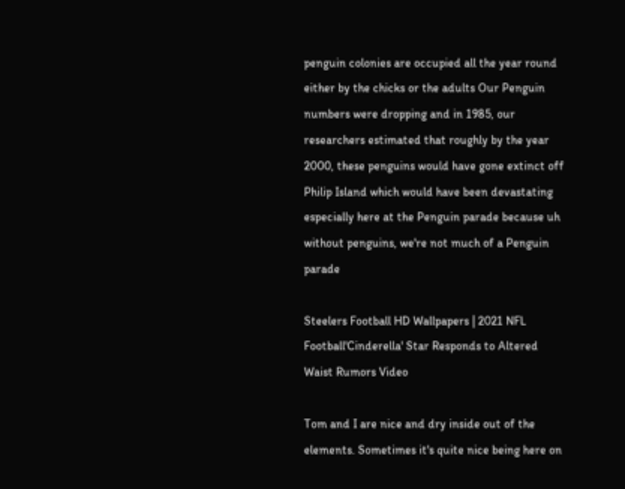penguin colonies are occupied all the year round either by the chicks or the adults Our Penguin numbers were dropping and in 1985, our researchers estimated that roughly by the year 2000, these penguins would have gone extinct off Philip Island which would have been devastating especially here at the Penguin parade because uh without penguins, we're not much of a Penguin parade

Steelers Football HD Wallpapers | 2021 NFL Football'Cinderella' Star Responds to Altered Waist Rumors Video

Tom and I are nice and dry inside out of the elements. Sometimes it's quite nice being here on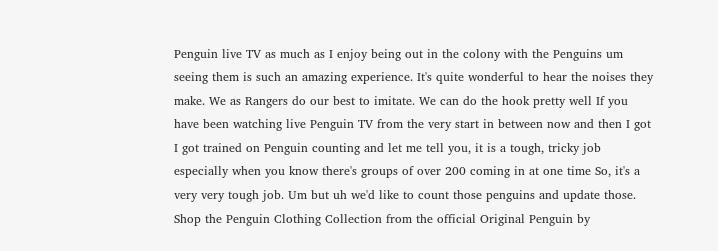Penguin live TV as much as I enjoy being out in the colony with the Penguins um seeing them is such an amazing experience. It's quite wonderful to hear the noises they make. We as Rangers do our best to imitate. We can do the hook pretty well If you have been watching live Penguin TV from the very start in between now and then I got I got trained on Penguin counting and let me tell you, it is a tough, tricky job especially when you know there's groups of over 200 coming in at one time So, it's a very very tough job. Um but uh we'd like to count those penguins and update those. Shop the Penguin Clothing Collection from the official Original Penguin by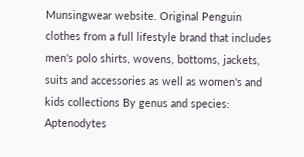Munsingwear website. Original Penguin clothes from a full lifestyle brand that includes men's polo shirts, wovens, bottoms, jackets, suits and accessories as well as women's and kids collections By genus and species: Aptenodytes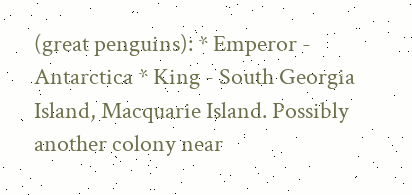(great penguins): * Emperor - Antarctica * King - South Georgia Island, Macquarie Island. Possibly another colony near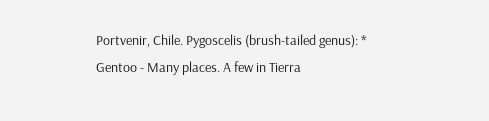Portvenir, Chile. Pygoscelis (brush-tailed genus): * Gentoo - Many places. A few in Tierra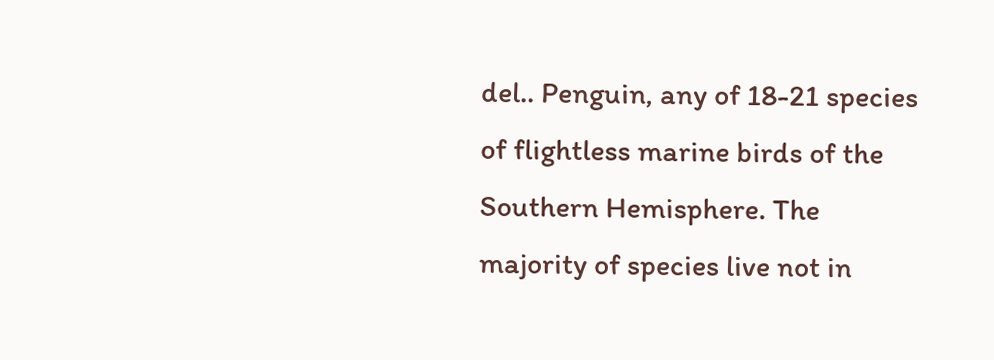del.. Penguin, any of 18-21 species of flightless marine birds of the Southern Hemisphere. The majority of species live not in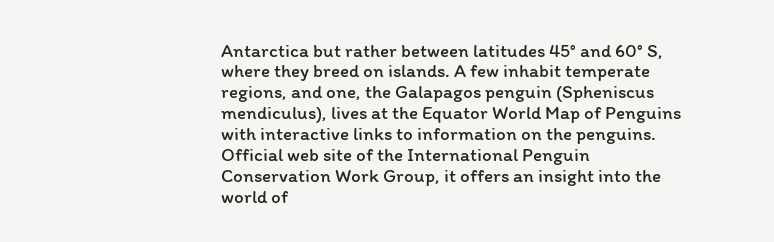Antarctica but rather between latitudes 45° and 60° S, where they breed on islands. A few inhabit temperate regions, and one, the Galapagos penguin (Spheniscus mendiculus), lives at the Equator World Map of Penguins with interactive links to information on the penguins. Official web site of the International Penguin Conservation Work Group, it offers an insight into the world of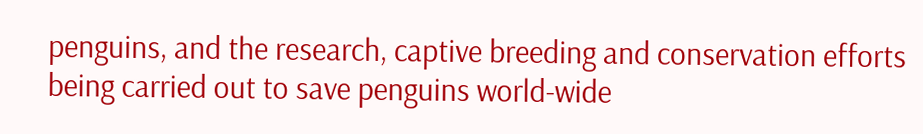penguins, and the research, captive breeding and conservation efforts being carried out to save penguins world-wide